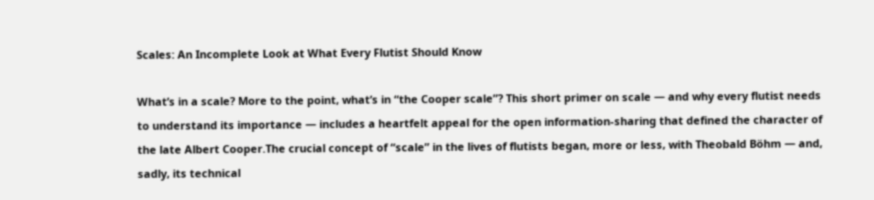Scales: An Incomplete Look at What Every Flutist Should Know

What’s in a scale? More to the point, what’s in “the Cooper scale”? This short primer on scale — and why every flutist needs to understand its importance — includes a heartfelt appeal for the open information-sharing that defined the character of the late Albert Cooper.The crucial concept of “scale” in the lives of flutists began, more or less, with Theobald Böhm — and, sadly, its technical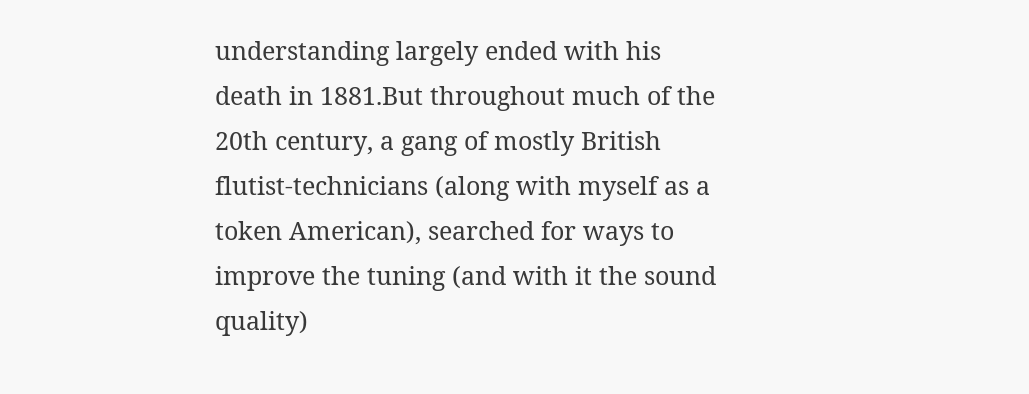understanding largely ended with his death in 1881.But throughout much of the 20th century, a gang of mostly British flutist-technicians (along with myself as a token American), searched for ways to improve the tuning (and with it the sound quality)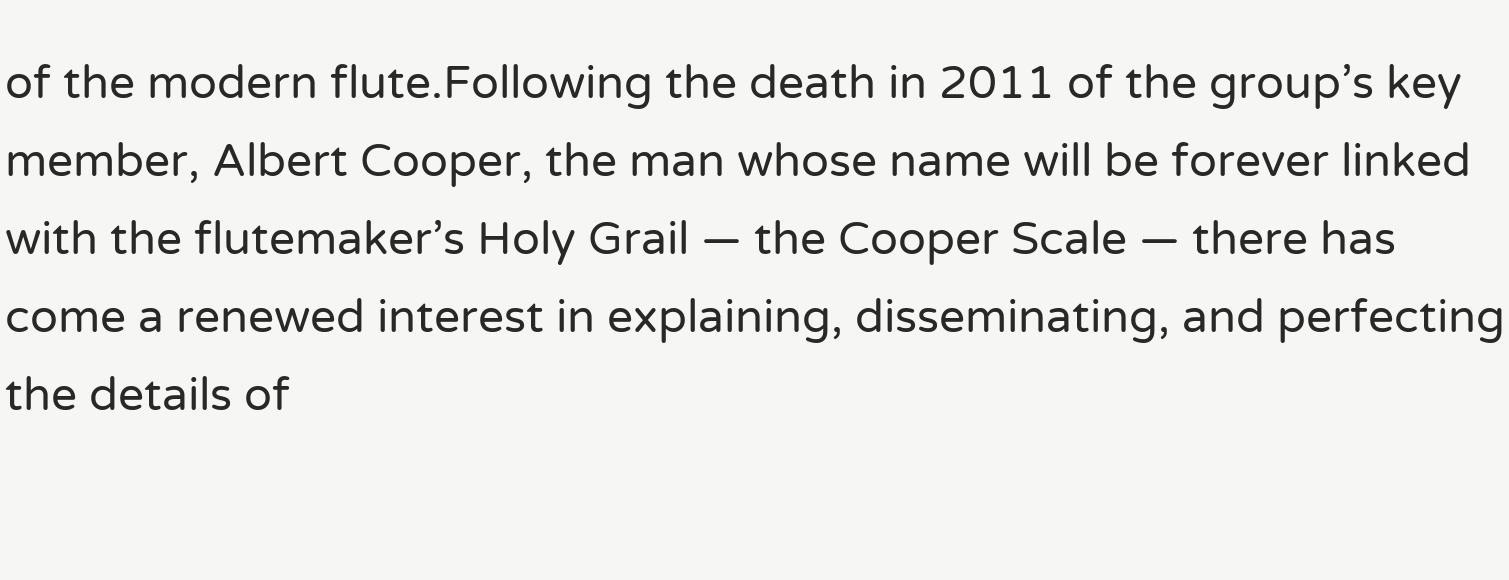of the modern flute.Following the death in 2011 of the group’s key member, Albert Cooper, the man whose name will be forever linked with the flutemaker’s Holy Grail — the Cooper Scale — there has come a renewed interest in explaining, disseminating, and perfecting the details of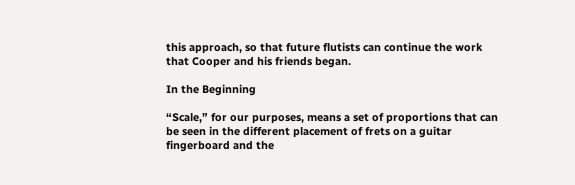this approach, so that future flutists can continue the work that Cooper and his friends began.

In the Beginning

“Scale,” for our purposes, means a set of proportions that can be seen in the different placement of frets on a guitar fingerboard and the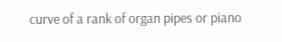curve of a rank of organ pipes or piano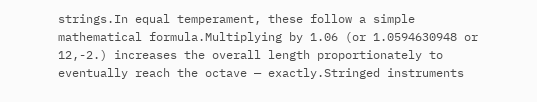strings.In equal temperament, these follow a simple mathematical formula.Multiplying by 1.06 (or 1.0594630948 or 12,-2.) increases the overall length proportionately to  eventually reach the octave — exactly.Stringed instruments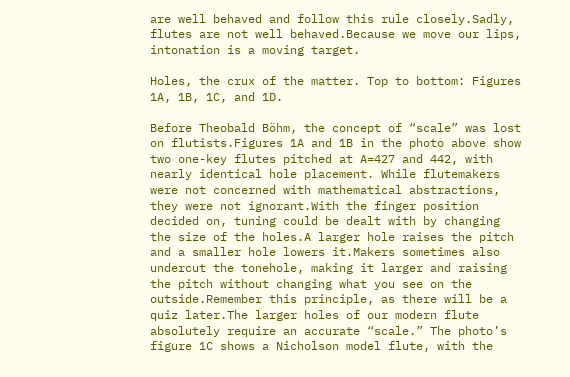are well behaved and follow this rule closely.Sadly, flutes are not well behaved.Because we move our lips, intonation is a moving target.

Holes, the crux of the matter. Top to bottom: Figures 1A, 1B, 1C, and 1D.

Before Theobald Böhm, the concept of “scale” was lost on flutists.Figures 1A and 1B in the photo above show two one-key flutes pitched at A=427 and 442, with nearly identical hole placement. While flutemakers were not concerned with mathematical abstractions, they were not ignorant.With the finger position decided on, tuning could be dealt with by changing the size of the holes.A larger hole raises the pitch and a smaller hole lowers it.Makers sometimes also undercut the tonehole, making it larger and raising the pitch without changing what you see on the outside.Remember this principle, as there will be a quiz later.The larger holes of our modern flute absolutely require an accurate “scale.” The photo’s figure 1C shows a Nicholson model flute, with the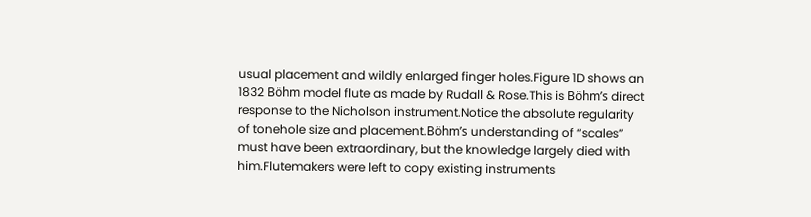usual placement and wildly enlarged finger holes.Figure 1D shows an 1832 Böhm model flute as made by Rudall & Rose.This is Böhm’s direct response to the Nicholson instrument.Notice the absolute regularity of tonehole size and placement.Böhm’s understanding of “scales” must have been extraordinary, but the knowledge largely died with him.Flutemakers were left to copy existing instruments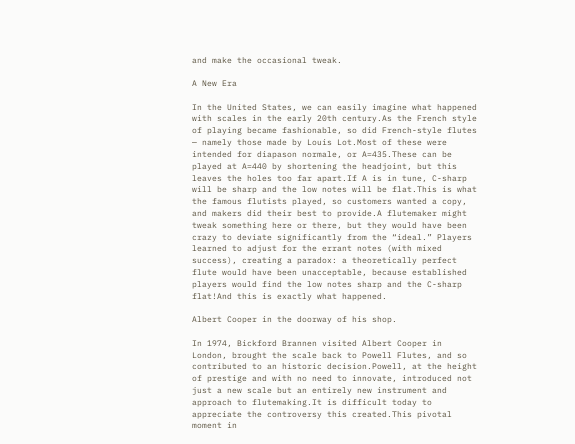and make the occasional tweak.

A New Era

In the United States, we can easily imagine what happened with scales in the early 20th century.As the French style of playing became fashionable, so did French-style flutes — namely those made by Louis Lot.Most of these were intended for diapason normale, or A=435.These can be played at A=440 by shortening the headjoint, but this leaves the holes too far apart.If A is in tune, C-sharp will be sharp and the low notes will be flat.This is what the famous flutists played, so customers wanted a copy, and makers did their best to provide.A flutemaker might tweak something here or there, but they would have been crazy to deviate significantly from the “ideal.” Players learned to adjust for the errant notes (with mixed success), creating a paradox: a theoretically perfect flute would have been unacceptable, because established players would find the low notes sharp and the C-sharp flat!And this is exactly what happened.

Albert Cooper in the doorway of his shop.

In 1974, Bickford Brannen visited Albert Cooper in London, brought the scale back to Powell Flutes, and so contributed to an historic decision.Powell, at the height of prestige and with no need to innovate, introduced not just a new scale but an entirely new instrument and approach to flutemaking.It is difficult today to appreciate the controversy this created.This pivotal moment in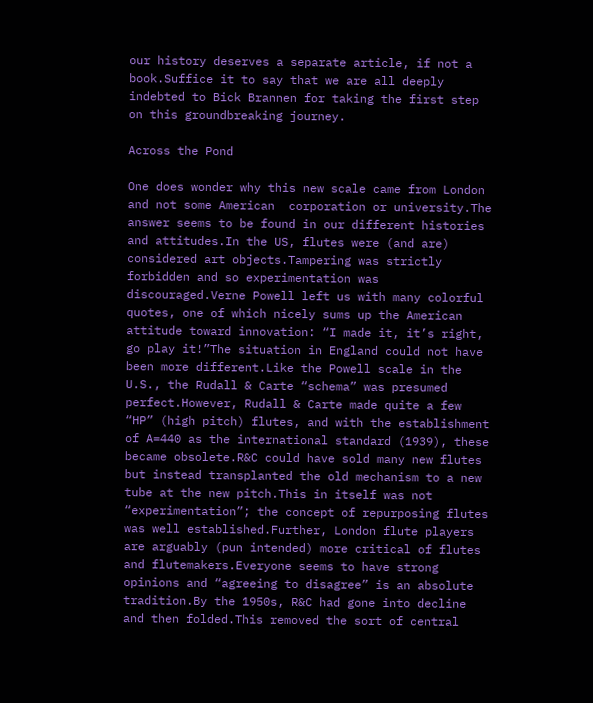our history deserves a separate article, if not a book.Suffice it to say that we are all deeply indebted to Bick Brannen for taking the first step on this groundbreaking journey.

Across the Pond

One does wonder why this new scale came from London and not some American  corporation or university.The answer seems to be found in our different histories and attitudes.In the US, flutes were (and are) considered art objects.Tampering was strictly forbidden and so experimentation was discouraged.Verne Powell left us with many colorful quotes, one of which nicely sums up the American attitude toward innovation: “I made it, it’s right, go play it!”The situation in England could not have been more different.Like the Powell scale in the U.S., the Rudall & Carte “schema” was presumed perfect.However, Rudall & Carte made quite a few “HP” (high pitch) flutes, and with the establishment of A=440 as the international standard (1939), these became obsolete.R&C could have sold many new flutes but instead transplanted the old mechanism to a new tube at the new pitch.This in itself was not “experimentation”; the concept of repurposing flutes was well established.Further, London flute players are arguably (pun intended) more critical of flutes and flutemakers.Everyone seems to have strong opinions and “agreeing to disagree” is an absolute tradition.By the 1950s, R&C had gone into decline and then folded.This removed the sort of central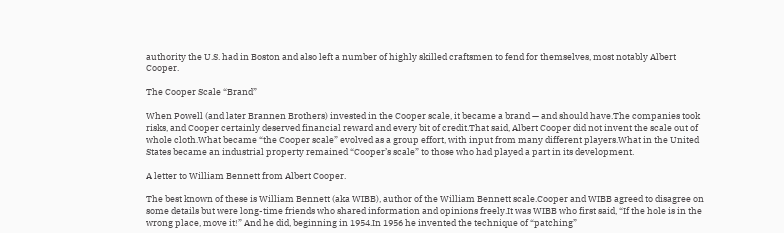authority the U.S. had in Boston and also left a number of highly skilled craftsmen to fend for themselves, most notably Albert Cooper.

The Cooper Scale “Brand”

When Powell (and later Brannen Brothers) invested in the Cooper scale, it became a brand — and should have.The companies took risks, and Cooper certainly deserved financial reward and every bit of credit.That said, Albert Cooper did not invent the scale out of whole cloth.What became “the Cooper scale” evolved as a group effort, with input from many different players.What in the United States became an industrial property remained “Cooper’s scale” to those who had played a part in its development.

A letter to William Bennett from Albert Cooper.

The best known of these is William Bennett (aka WIBB), author of the William Bennett scale.Cooper and WIBB agreed to disagree on some details but were long-time friends who shared information and opinions freely.It was WIBB who first said, “If the hole is in the wrong place, move it!” And he did, beginning in 1954.In 1956 he invented the technique of “patching”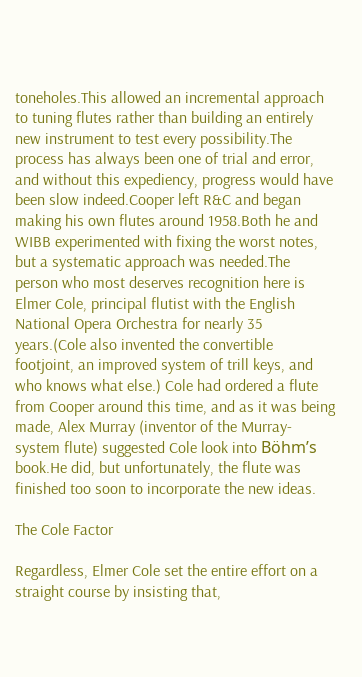toneholes.This allowed an incremental approach to tuning flutes rather than building an entirely new instrument to test every possibility.The process has always been one of trial and error, and without this expediency, progress would have been slow indeed.Cooper left R&C and began making his own flutes around 1958.Both he and WIBB experimented with fixing the worst notes, but a systematic approach was needed.The person who most deserves recognition here is Elmer Cole, principal flutist with the English National Opera Orchestra for nearly 35 years.(Cole also invented the convertible footjoint, an improved system of trill keys, and who knows what else.) Cole had ordered a flute from Cooper around this time, and as it was being made, Alex Murray (inventor of the Murray-system flute) suggested Cole look into Böhm’s book.He did, but unfortunately, the flute was finished too soon to incorporate the new ideas.

The Cole Factor

Regardless, Elmer Cole set the entire effort on a straight course by insisting that,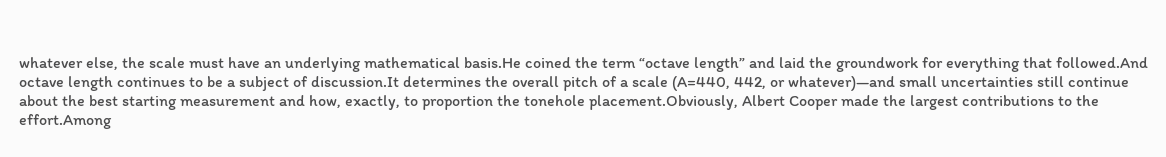whatever else, the scale must have an underlying mathematical basis.He coined the term “octave length” and laid the groundwork for everything that followed.And octave length continues to be a subject of discussion.It determines the overall pitch of a scale (A=440, 442, or whatever)—and small uncertainties still continue about the best starting measurement and how, exactly, to proportion the tonehole placement.Obviously, Albert Cooper made the largest contributions to the effort.Among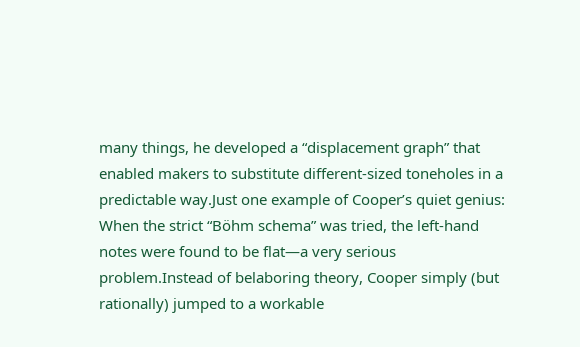many things, he developed a “displacement graph” that enabled makers to substitute different-sized toneholes in a predictable way.Just one example of Cooper’s quiet genius: When the strict “Böhm schema” was tried, the left-hand notes were found to be flat—a very serious problem.Instead of belaboring theory, Cooper simply (but rationally) jumped to a workable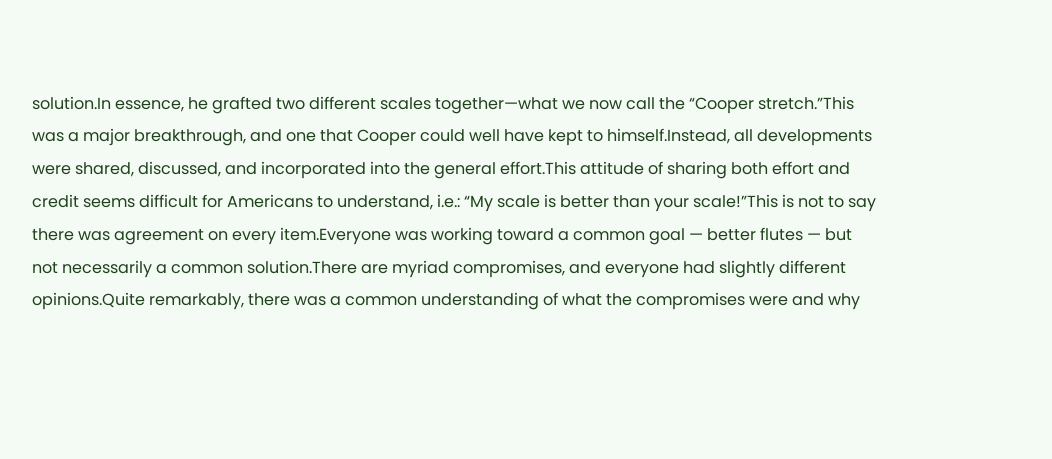solution.In essence, he grafted two different scales together—what we now call the “Cooper stretch.”This was a major breakthrough, and one that Cooper could well have kept to himself.Instead, all developments were shared, discussed, and incorporated into the general effort.This attitude of sharing both effort and credit seems difficult for Americans to understand, i.e.: “My scale is better than your scale!”This is not to say there was agreement on every item.Everyone was working toward a common goal — better flutes — but not necessarily a common solution.There are myriad compromises, and everyone had slightly different opinions.Quite remarkably, there was a common understanding of what the compromises were and why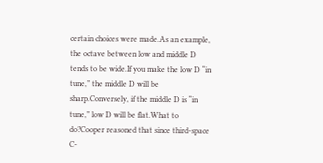certain choices were made.As an example, the octave between low and middle D tends to be wide.If you make the low D “in tune,” the middle D will be sharp.Conversely, if the middle D is “in tune,” low D will be flat.What to do?Cooper reasoned that since third-space C-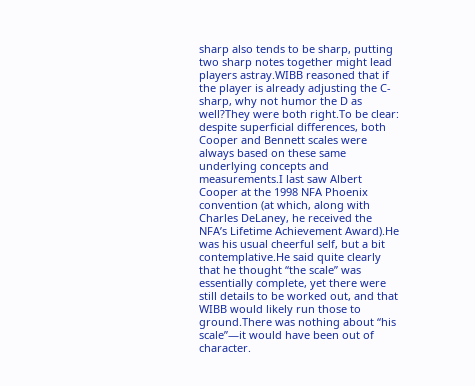sharp also tends to be sharp, putting two sharp notes together might lead players astray.WIBB reasoned that if the player is already adjusting the C-sharp, why not humor the D as well?They were both right.To be clear: despite superficial differences, both Cooper and Bennett scales were always based on these same underlying concepts and measurements.I last saw Albert Cooper at the 1998 NFA Phoenix convention (at which, along with Charles DeLaney, he received the NFA’s Lifetime Achievement Award).He was his usual cheerful self, but a bit contemplative.He said quite clearly that he thought “the scale” was essentially complete, yet there were still details to be worked out, and that WIBB would likely run those to ground.There was nothing about “his scale”—it would have been out of character.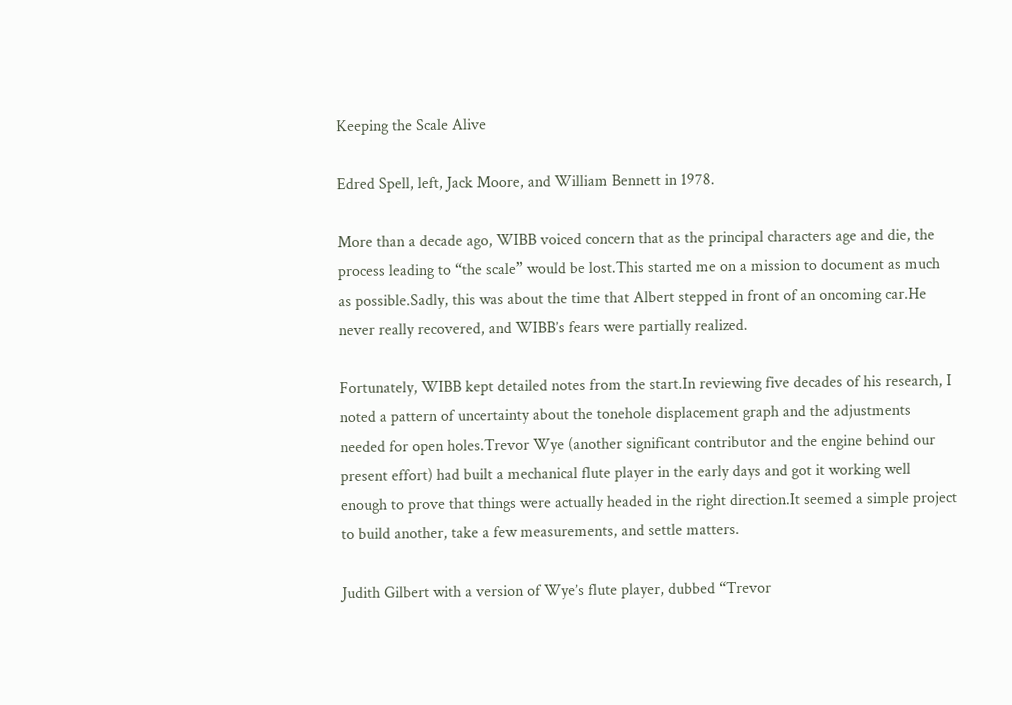Keeping the Scale Alive

Edred Spell, left, Jack Moore, and William Bennett in 1978.

More than a decade ago, WIBB voiced concern that as the principal characters age and die, the process leading to “the scale” would be lost.This started me on a mission to document as much as possible.Sadly, this was about the time that Albert stepped in front of an oncoming car.He never really recovered, and WIBB’s fears were partially realized.

Fortunately, WIBB kept detailed notes from the start.In reviewing five decades of his research, I noted a pattern of uncertainty about the tonehole displacement graph and the adjustments needed for open holes.Trevor Wye (another significant contributor and the engine behind our present effort) had built a mechanical flute player in the early days and got it working well enough to prove that things were actually headed in the right direction.It seemed a simple project to build another, take a few measurements, and settle matters.

Judith Gilbert with a version of Wye’s flute player, dubbed “Trevor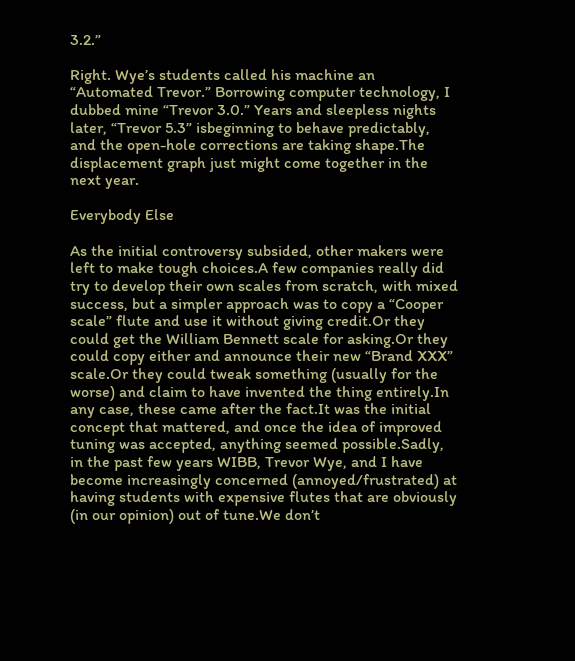3.2.”

Right. Wye’s students called his machine an “Automated Trevor.” Borrowing computer technology, I dubbed mine “Trevor 3.0.” Years and sleepless nights later, “Trevor 5.3” isbeginning to behave predictably, and the open-hole corrections are taking shape.The displacement graph just might come together in the next year.

Everybody Else

As the initial controversy subsided, other makers were left to make tough choices.A few companies really did try to develop their own scales from scratch, with mixed success, but a simpler approach was to copy a “Cooper scale” flute and use it without giving credit.Or they could get the William Bennett scale for asking.Or they could copy either and announce their new “Brand XXX” scale.Or they could tweak something (usually for the worse) and claim to have invented the thing entirely.In any case, these came after the fact.It was the initial concept that mattered, and once the idea of improved tuning was accepted, anything seemed possible.Sadly, in the past few years WIBB, Trevor Wye, and I have become increasingly concerned (annoyed/frustrated) at having students with expensive flutes that are obviously (in our opinion) out of tune.We don’t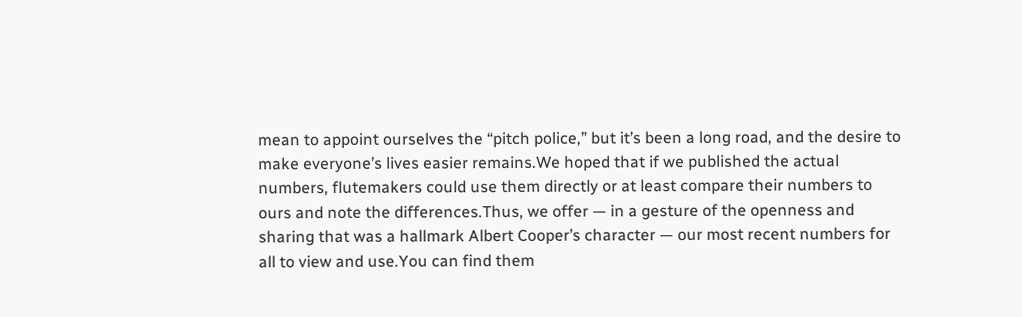mean to appoint ourselves the “pitch police,” but it’s been a long road, and the desire to make everyone’s lives easier remains.We hoped that if we published the actual numbers, flutemakers could use them directly or at least compare their numbers to ours and note the differences.Thus, we offer — in a gesture of the openness and sharing that was a hallmark Albert Cooper’s character — our most recent numbers for all to view and use.You can find them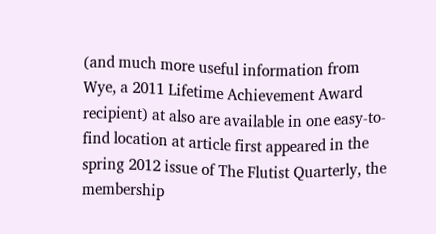(and much more useful information from Wye, a 2011 Lifetime Achievement Award recipient) at also are available in one easy-to-find location at article first appeared in the spring 2012 issue of The Flutist Quarterly, the membership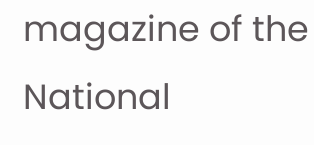magazine of the National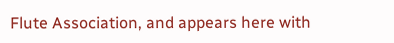Flute Association, and appears here with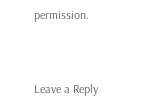permission.


Leave a Reply